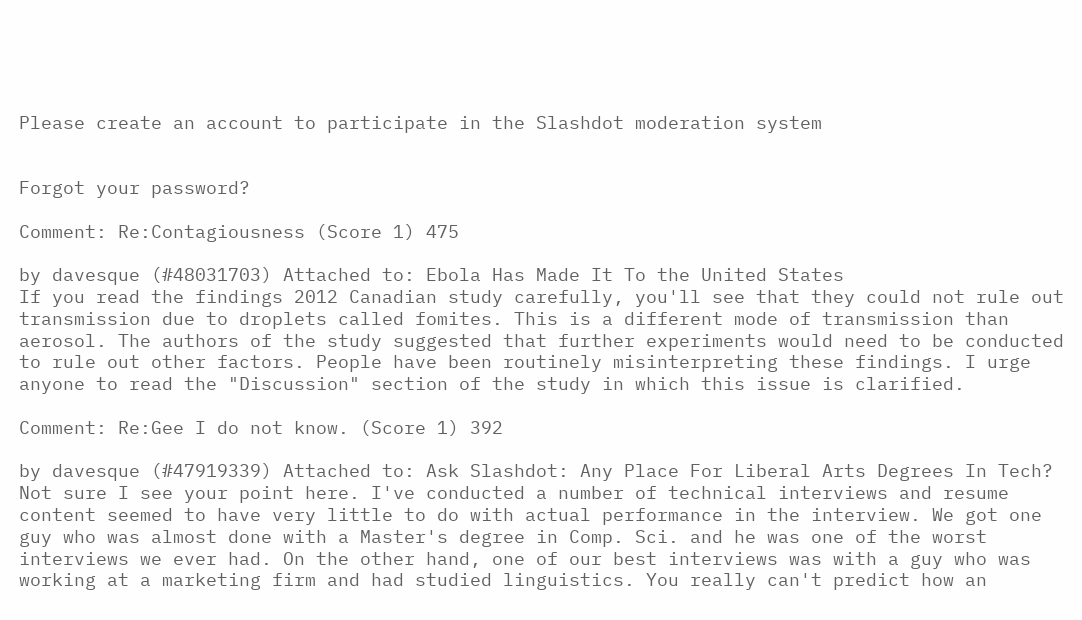Please create an account to participate in the Slashdot moderation system


Forgot your password?

Comment: Re:Contagiousness (Score 1) 475

by davesque (#48031703) Attached to: Ebola Has Made It To the United States
If you read the findings 2012 Canadian study carefully, you'll see that they could not rule out transmission due to droplets called fomites. This is a different mode of transmission than aerosol. The authors of the study suggested that further experiments would need to be conducted to rule out other factors. People have been routinely misinterpreting these findings. I urge anyone to read the "Discussion" section of the study in which this issue is clarified.

Comment: Re:Gee I do not know. (Score 1) 392

by davesque (#47919339) Attached to: Ask Slashdot: Any Place For Liberal Arts Degrees In Tech?
Not sure I see your point here. I've conducted a number of technical interviews and resume content seemed to have very little to do with actual performance in the interview. We got one guy who was almost done with a Master's degree in Comp. Sci. and he was one of the worst interviews we ever had. On the other hand, one of our best interviews was with a guy who was working at a marketing firm and had studied linguistics. You really can't predict how an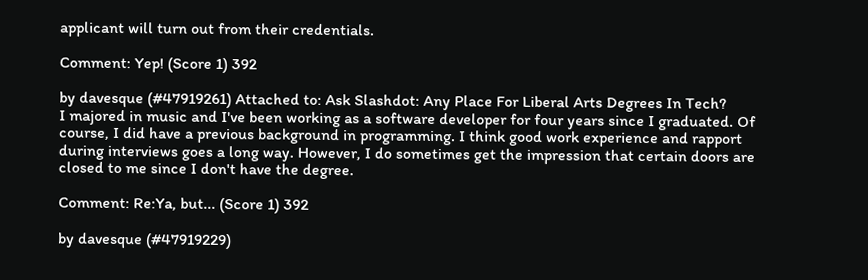applicant will turn out from their credentials.

Comment: Yep! (Score 1) 392

by davesque (#47919261) Attached to: Ask Slashdot: Any Place For Liberal Arts Degrees In Tech?
I majored in music and I've been working as a software developer for four years since I graduated. Of course, I did have a previous background in programming. I think good work experience and rapport during interviews goes a long way. However, I do sometimes get the impression that certain doors are closed to me since I don't have the degree.

Comment: Re:Ya, but... (Score 1) 392

by davesque (#47919229)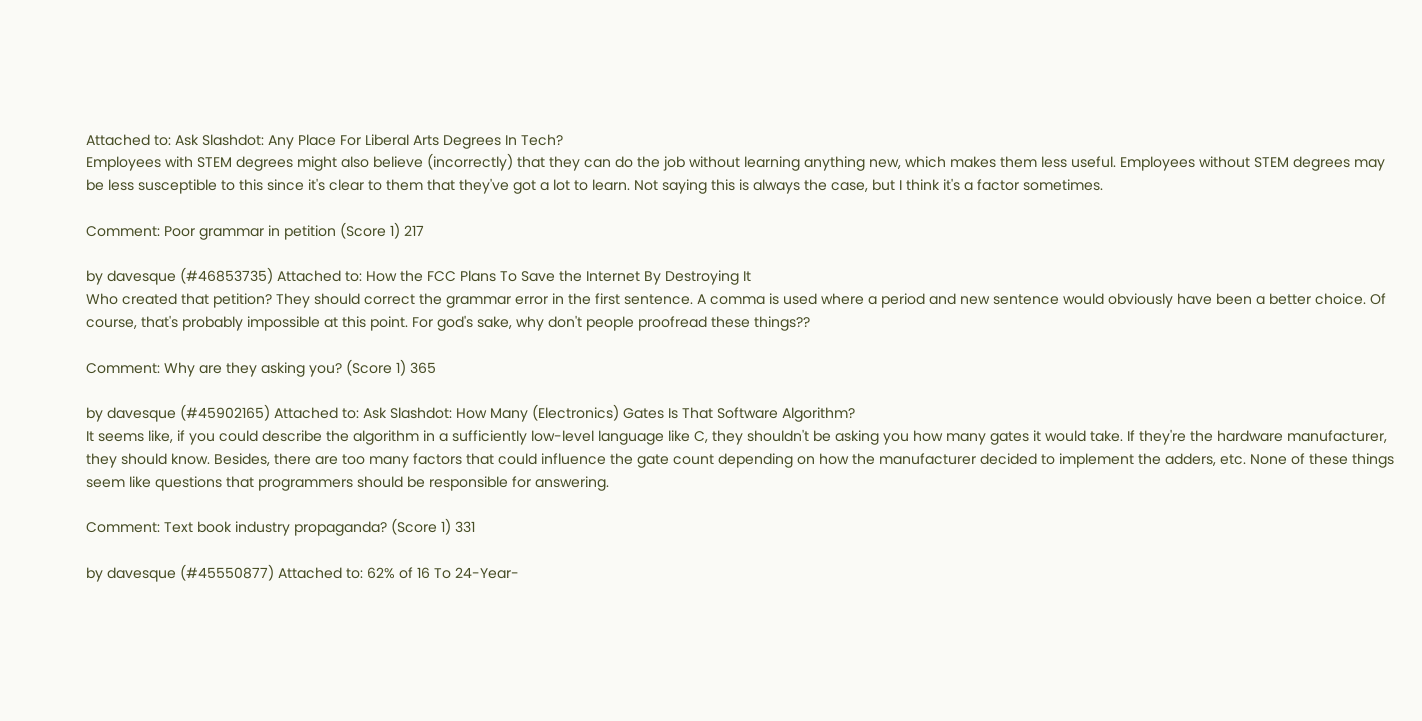Attached to: Ask Slashdot: Any Place For Liberal Arts Degrees In Tech?
Employees with STEM degrees might also believe (incorrectly) that they can do the job without learning anything new, which makes them less useful. Employees without STEM degrees may be less susceptible to this since it's clear to them that they've got a lot to learn. Not saying this is always the case, but I think it's a factor sometimes.

Comment: Poor grammar in petition (Score 1) 217

by davesque (#46853735) Attached to: How the FCC Plans To Save the Internet By Destroying It
Who created that petition? They should correct the grammar error in the first sentence. A comma is used where a period and new sentence would obviously have been a better choice. Of course, that's probably impossible at this point. For god's sake, why don't people proofread these things??

Comment: Why are they asking you? (Score 1) 365

by davesque (#45902165) Attached to: Ask Slashdot: How Many (Electronics) Gates Is That Software Algorithm?
It seems like, if you could describe the algorithm in a sufficiently low-level language like C, they shouldn't be asking you how many gates it would take. If they're the hardware manufacturer, they should know. Besides, there are too many factors that could influence the gate count depending on how the manufacturer decided to implement the adders, etc. None of these things seem like questions that programmers should be responsible for answering.

Comment: Text book industry propaganda? (Score 1) 331

by davesque (#45550877) Attached to: 62% of 16 To 24-Year-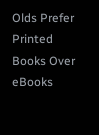Olds Prefer Printed Books Over eBooks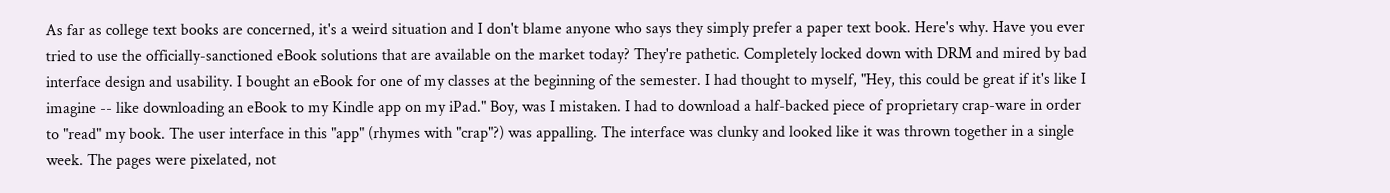As far as college text books are concerned, it's a weird situation and I don't blame anyone who says they simply prefer a paper text book. Here's why. Have you ever tried to use the officially-sanctioned eBook solutions that are available on the market today? They're pathetic. Completely locked down with DRM and mired by bad interface design and usability. I bought an eBook for one of my classes at the beginning of the semester. I had thought to myself, "Hey, this could be great if it's like I imagine -- like downloading an eBook to my Kindle app on my iPad." Boy, was I mistaken. I had to download a half-backed piece of proprietary crap-ware in order to "read" my book. The user interface in this "app" (rhymes with "crap"?) was appalling. The interface was clunky and looked like it was thrown together in a single week. The pages were pixelated, not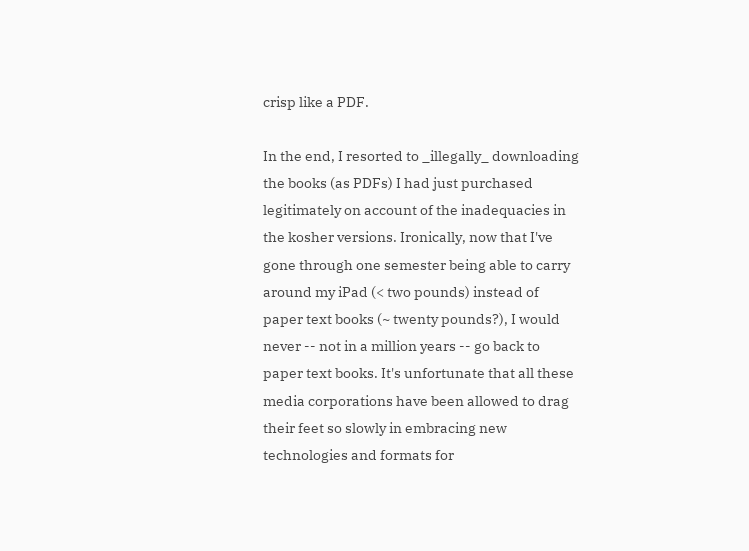crisp like a PDF.

In the end, I resorted to _illegally_ downloading the books (as PDFs) I had just purchased legitimately on account of the inadequacies in the kosher versions. Ironically, now that I've gone through one semester being able to carry around my iPad (< two pounds) instead of paper text books (~ twenty pounds?), I would never -- not in a million years -- go back to paper text books. It's unfortunate that all these media corporations have been allowed to drag their feet so slowly in embracing new technologies and formats for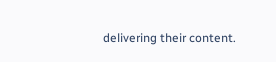delivering their content.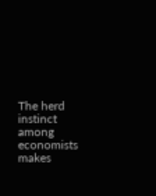The herd instinct among economists makes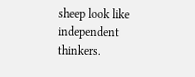sheep look like independent thinkers.